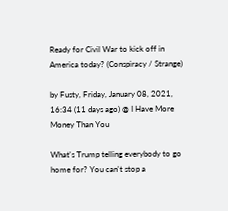Ready for Civil War to kick off in America today? (Conspiracy / Strange)

by Fusty, Friday, January 08, 2021, 16:34 (11 days ago) @ I Have More Money Than You

What's Trump telling everybody to go home for? You can't stop a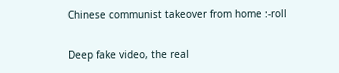Chinese communist takeover from home :-roll

Deep fake video, the real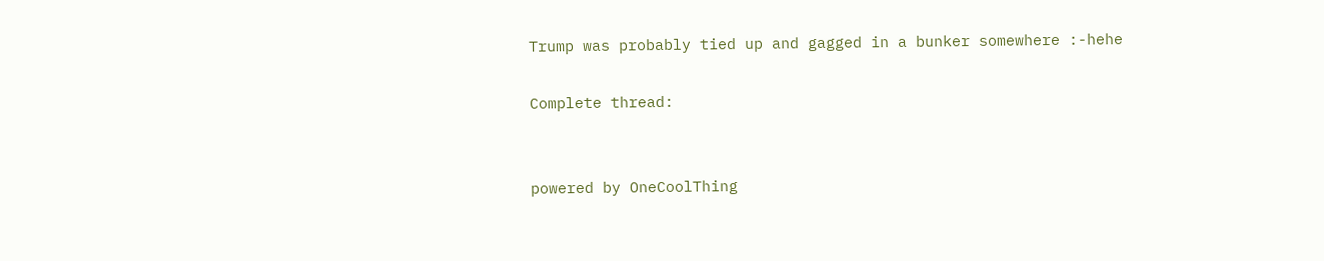Trump was probably tied up and gagged in a bunker somewhere :-hehe

Complete thread:


powered by OneCoolThing